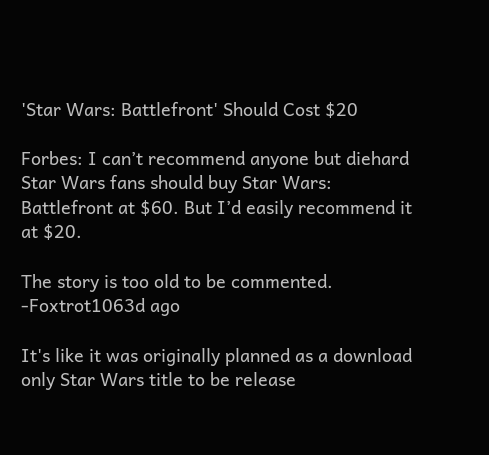'Star Wars: Battlefront' Should Cost $20

Forbes: I can’t recommend anyone but diehard Star Wars fans should buy Star Wars: Battlefront at $60. But I’d easily recommend it at $20.

The story is too old to be commented.
-Foxtrot1063d ago

It's like it was originally planned as a download only Star Wars title to be release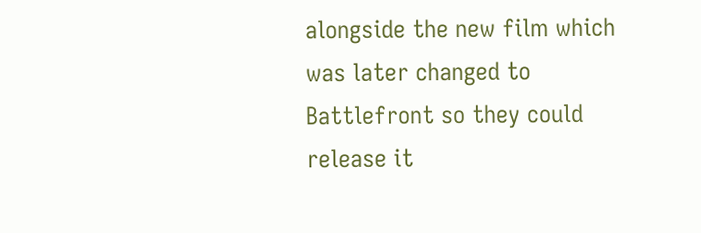alongside the new film which was later changed to Battlefront so they could release it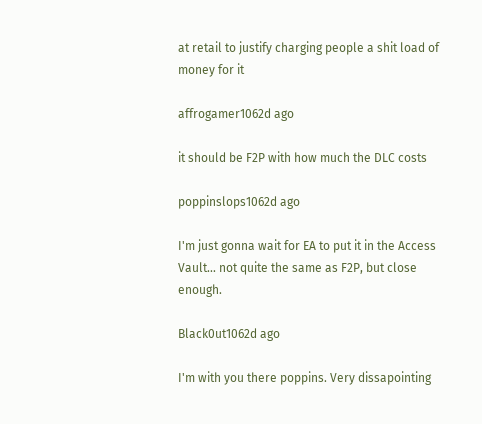at retail to justify charging people a shit load of money for it

affrogamer1062d ago

it should be F2P with how much the DLC costs

poppinslops1062d ago

I'm just gonna wait for EA to put it in the Access Vault... not quite the same as F2P, but close enough.

Black0ut1062d ago

I'm with you there poppins. Very dissapointing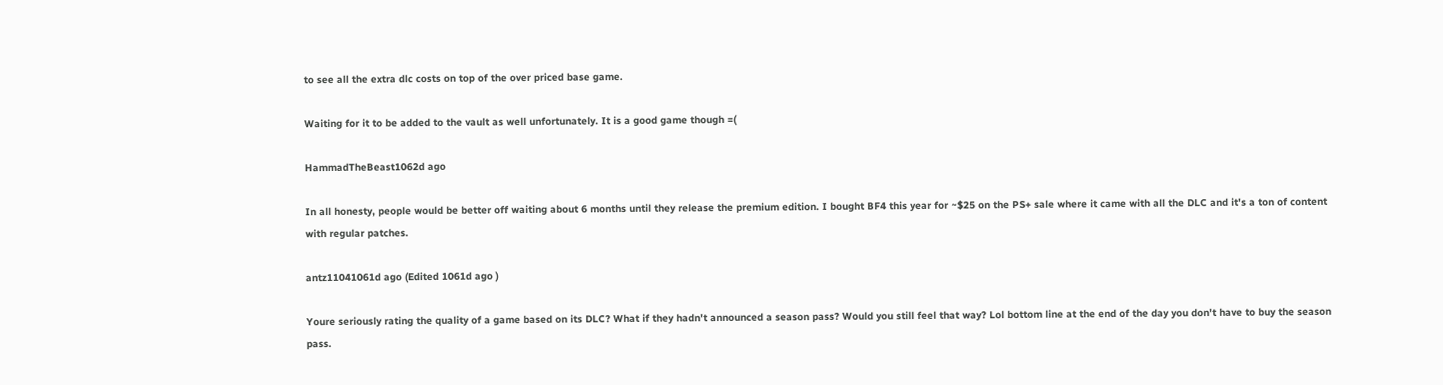to see all the extra dlc costs on top of the over priced base game.

Waiting for it to be added to the vault as well unfortunately. It is a good game though =(

HammadTheBeast1062d ago

In all honesty, people would be better off waiting about 6 months until they release the premium edition. I bought BF4 this year for ~$25 on the PS+ sale where it came with all the DLC and it's a ton of content with regular patches.

antz11041061d ago (Edited 1061d ago )

Youre seriously rating the quality of a game based on its DLC? What if they hadn't announced a season pass? Would you still feel that way? Lol bottom line at the end of the day you don't have to buy the season pass.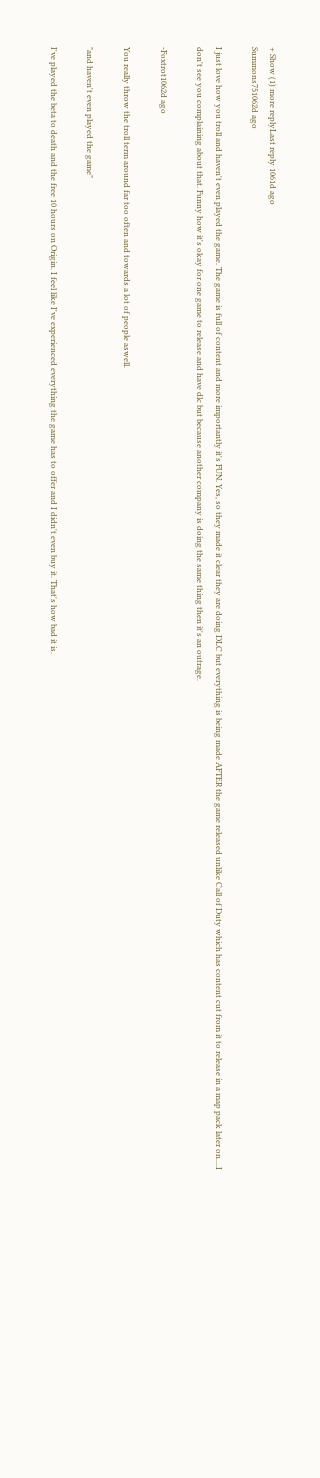+ Show (1) more replyLast reply 1061d ago
Summons751062d ago

I just love how you troll and haven't even played the game. The game is full of content and more importantly it's FUN. Yes, so they made it clear they are doing DLC but everything is being made AFTER the game released unlike Call of Duty which has content cut from it to release in a map pack later on....I don't see you complaining about that. Funny how it's okay for one game to release and have dlc but because another company is doing the same thing then it's an outrage.

-Foxtrot1062d ago

You really throw the troll term around far too often and towards a lot of people aswell.

"and haven't even played the game"

I've played the beta to death and the free 10 hours on Origin. I feel like I've experienced everything the game has to offer and I didn't even buy it. That's how bad it is.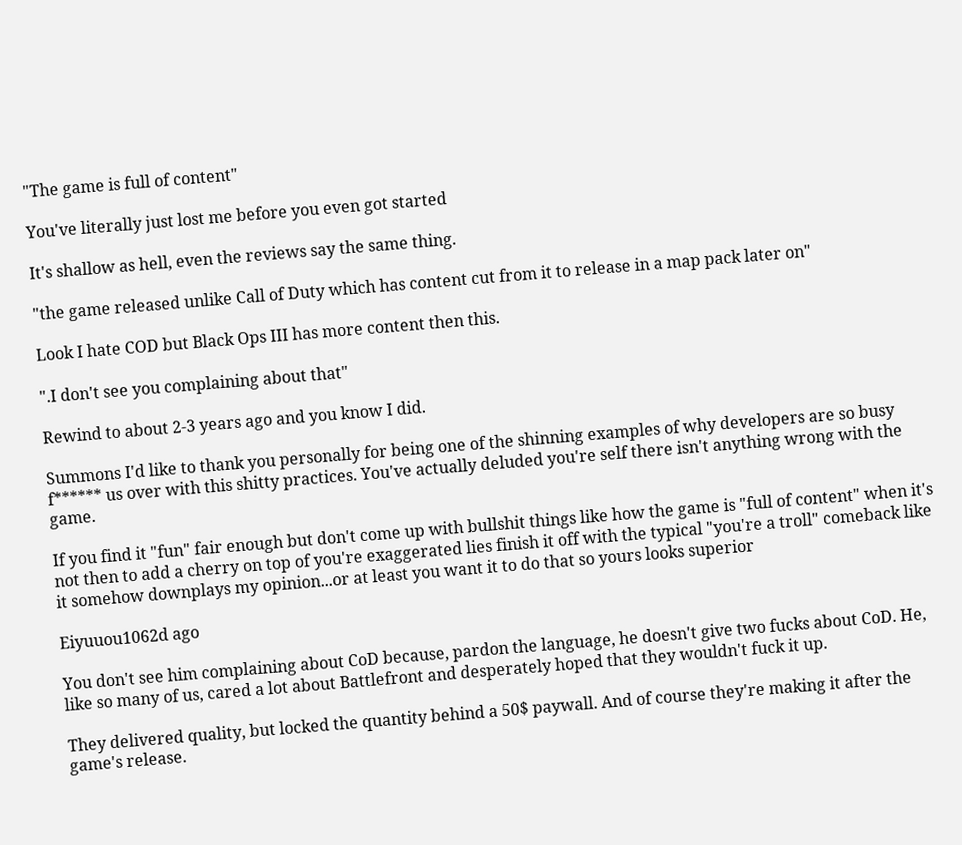"The game is full of content"

You've literally just lost me before you even got started

It's shallow as hell, even the reviews say the same thing.

"the game released unlike Call of Duty which has content cut from it to release in a map pack later on"

Look I hate COD but Black Ops III has more content then this.

".I don't see you complaining about that"

Rewind to about 2-3 years ago and you know I did.

Summons I'd like to thank you personally for being one of the shinning examples of why developers are so busy f****** us over with this shitty practices. You've actually deluded you're self there isn't anything wrong with the game.

If you find it "fun" fair enough but don't come up with bullshit things like how the game is "full of content" when it's not then to add a cherry on top of you're exaggerated lies finish it off with the typical "you're a troll" comeback like it somehow downplays my opinion...or at least you want it to do that so yours looks superior

Eiyuuou1062d ago

You don't see him complaining about CoD because, pardon the language, he doesn't give two fucks about CoD. He, like so many of us, cared a lot about Battlefront and desperately hoped that they wouldn't fuck it up.

They delivered quality, but locked the quantity behind a 50$ paywall. And of course they're making it after the game's release.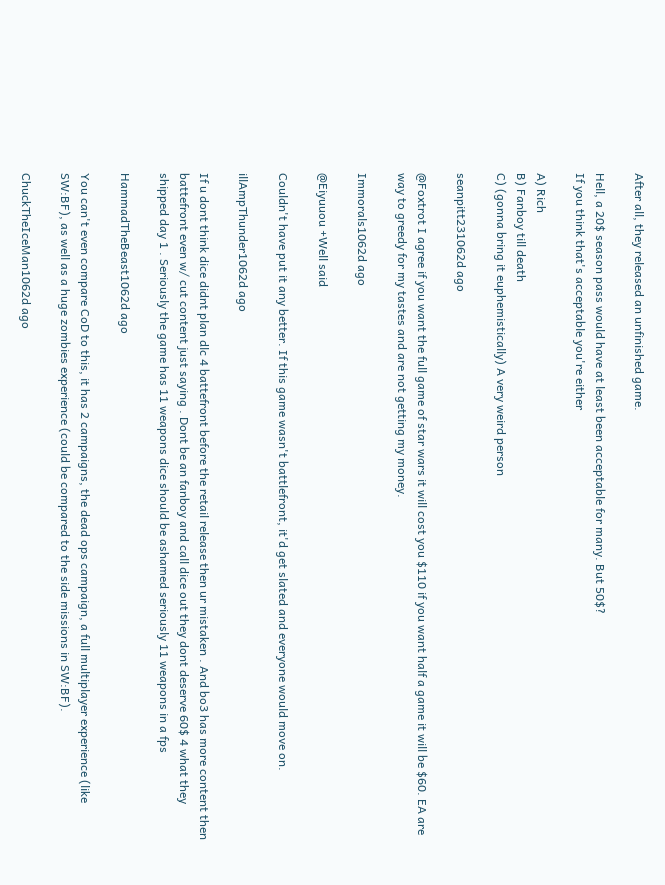After all, they released an unfinished game.

Hell, a 20$ season pass would have at least been acceptable for many. But 50$?
If you think that's acceptable you're either

A) Rich
B) Fanboy till death
C) (gonna bring it euphemistically) A very weird person

seanpitt231062d ago

@Foxtrot I agree if you want the full game of star wars it will cost you $110 if you want half a game it will be $60. EA are way to greedy for my tastes and are not getting my money.

Immorals1062d ago

@Eiyuuou +Well said

Couldn't have put it any better. If this game wasn't battlefront, it'd get slated and everyone would move on.

illAmpThunder1062d ago

If u dont think dice didnt plan dlc 4 battefront before the retail release then ur mistaken . And bo3 has more content then battefront even w/ cut content just saying . Dont be an fanboy and call dice out they dont deserve 60$ 4 what they shipped day 1 . Seriously the game has 11 weapons dice should be ashamed seriously 11 weapons in a fps

HammadTheBeast1062d ago

You can't even compare CoD to this, it has 2 campaigns, the dead ops campaign, a full multiplayer experience (like SW:BF), as well as a huge zombies experience (could be compared to the side missions in SW:BF).

ChuckTheIceMan1062d ago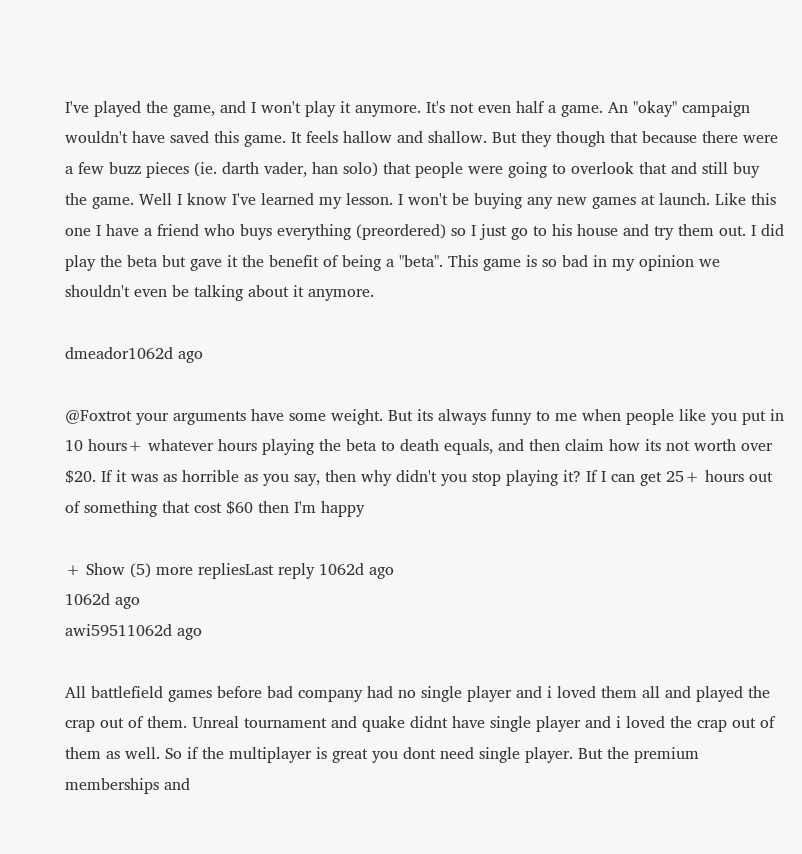I've played the game, and I won't play it anymore. It's not even half a game. An "okay" campaign wouldn't have saved this game. It feels hallow and shallow. But they though that because there were a few buzz pieces (ie. darth vader, han solo) that people were going to overlook that and still buy the game. Well I know I've learned my lesson. I won't be buying any new games at launch. Like this one I have a friend who buys everything (preordered) so I just go to his house and try them out. I did play the beta but gave it the benefit of being a "beta". This game is so bad in my opinion we shouldn't even be talking about it anymore.

dmeador1062d ago

@Foxtrot your arguments have some weight. But its always funny to me when people like you put in 10 hours+ whatever hours playing the beta to death equals, and then claim how its not worth over $20. If it was as horrible as you say, then why didn't you stop playing it? If I can get 25+ hours out of something that cost $60 then I'm happy

+ Show (5) more repliesLast reply 1062d ago
1062d ago
awi59511062d ago

All battlefield games before bad company had no single player and i loved them all and played the crap out of them. Unreal tournament and quake didnt have single player and i loved the crap out of them as well. So if the multiplayer is great you dont need single player. But the premium memberships and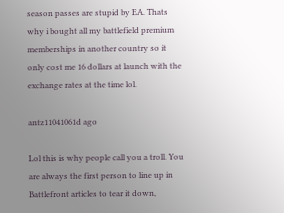season passes are stupid by EA. Thats why i bought all my battlefield premium memberships in another country so it only cost me 16 dollars at launch with the exchange rates at the time lol.

antz11041061d ago

Lol this is why people call you a troll. You are always the first person to line up in Battlefront articles to tear it down,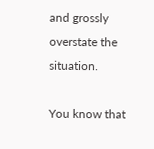and grossly overstate the situation.

You know that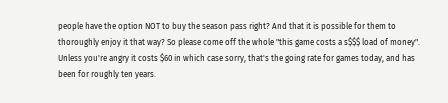people have the option NOT to buy the season pass right? And that it is possible for them to thoroughly enjoy it that way? So please come off the whole "this game costs a s$$$ load of money". Unless you're angry it costs $60 in which case sorry, that's the going rate for games today, and has been for roughly ten years.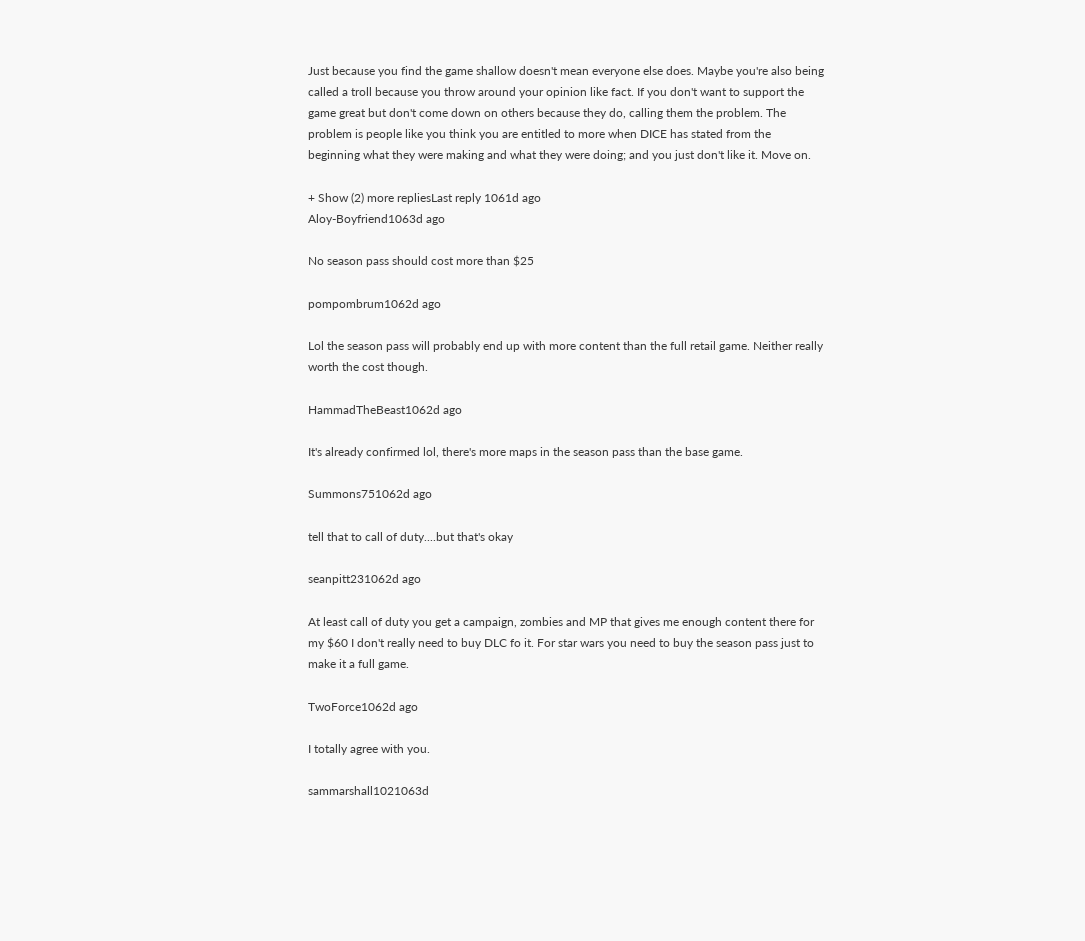Just because you find the game shallow doesn't mean everyone else does. Maybe you're also being called a troll because you throw around your opinion like fact. If you don't want to support the game great but don't come down on others because they do, calling them the problem. The problem is people like you think you are entitled to more when DICE has stated from the beginning what they were making and what they were doing; and you just don't like it. Move on.

+ Show (2) more repliesLast reply 1061d ago
Aloy-Boyfriend1063d ago

No season pass should cost more than $25

pompombrum1062d ago

Lol the season pass will probably end up with more content than the full retail game. Neither really worth the cost though.

HammadTheBeast1062d ago

It's already confirmed lol, there's more maps in the season pass than the base game.

Summons751062d ago

tell that to call of duty....but that's okay

seanpitt231062d ago

At least call of duty you get a campaign, zombies and MP that gives me enough content there for my $60 I don't really need to buy DLC fo it. For star wars you need to buy the season pass just to make it a full game.

TwoForce1062d ago

I totally agree with you.

sammarshall1021063d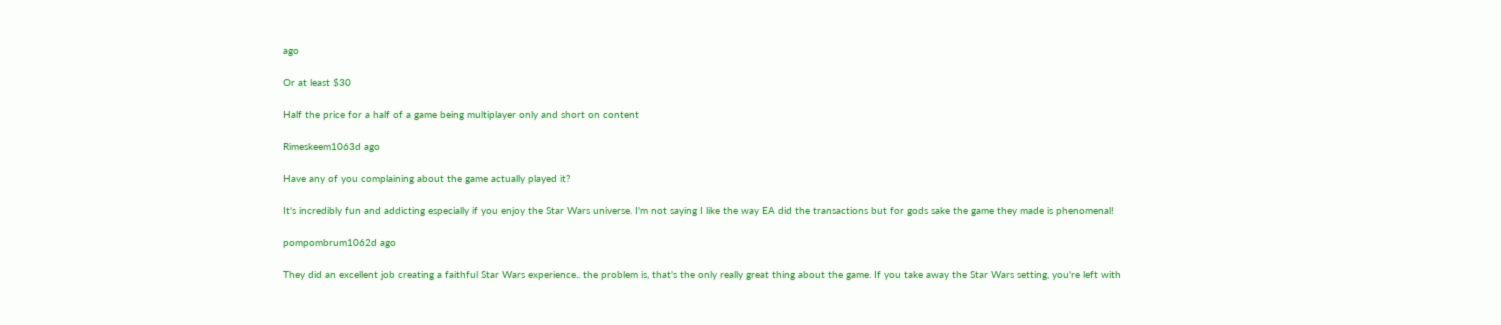ago

Or at least $30

Half the price for a half of a game being multiplayer only and short on content

Rimeskeem1063d ago

Have any of you complaining about the game actually played it?

It's incredibly fun and addicting especially if you enjoy the Star Wars universe. I'm not saying I like the way EA did the transactions but for gods sake the game they made is phenomenal!

pompombrum1062d ago

They did an excellent job creating a faithful Star Wars experience.. the problem is, that's the only really great thing about the game. If you take away the Star Wars setting, you're left with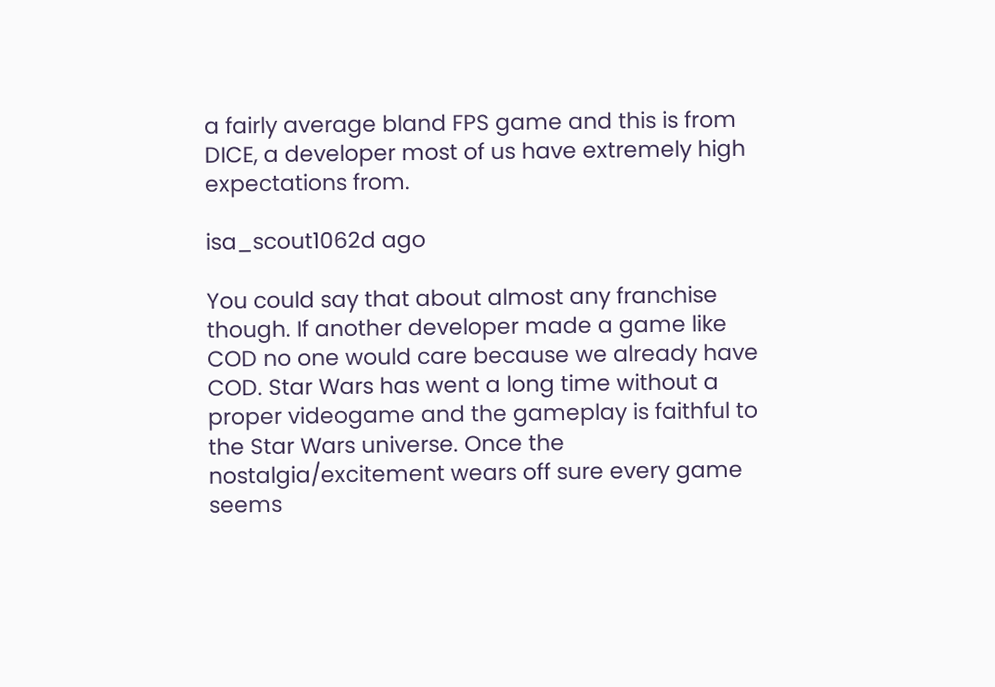a fairly average bland FPS game and this is from DICE, a developer most of us have extremely high expectations from.

isa_scout1062d ago

You could say that about almost any franchise though. If another developer made a game like COD no one would care because we already have COD. Star Wars has went a long time without a proper videogame and the gameplay is faithful to the Star Wars universe. Once the nostalgia/excitement wears off sure every game seems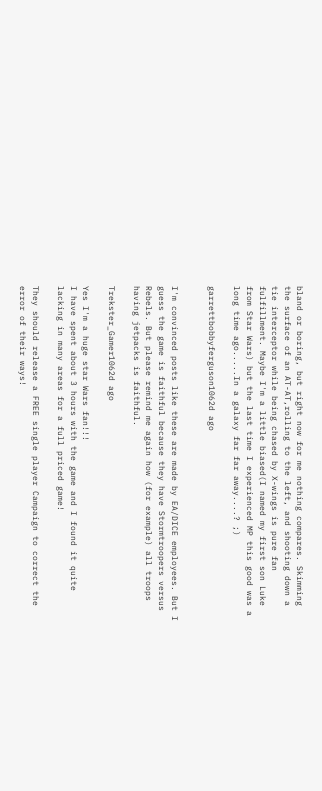bland or boring, but right now for me nothing compares. Skimming the surface of an AT-AT,rolling to the left, and shooting down a tie interceptor while being chased by X-wings is pure fan fulfillment. Maybe I'm a little biased(I named my first son Luke from Star Wars) but the last time I experienced MP this good was a long time ago.....In a galaxy far far away....? ;)

garrettbobbyferguson1062d ago


I'm convinced posts like these are made by EA/DICE employees. But I guess the game is faithful because they have Stormtroopers versus Rebels. But please remind me again how (for example) all troops having jetpacks is faithful.

Trekster_Gamer1062d ago

Yes I'm a huge star Wars fan!!!
I have spent about 3 hours with the game and I found it quite lacking in many areas for a full priced game!

They should release a FREE single player Campaign to correct the error of their ways!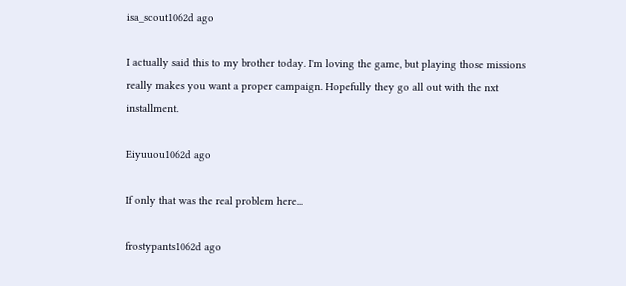isa_scout1062d ago

I actually said this to my brother today. I'm loving the game, but playing those missions really makes you want a proper campaign. Hopefully they go all out with the nxt installment.

Eiyuuou1062d ago

If only that was the real problem here...

frostypants1062d ago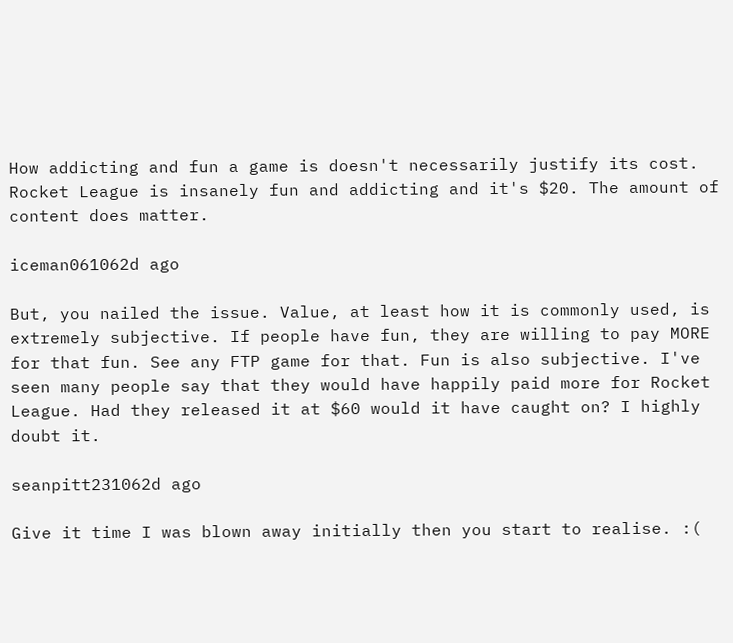How addicting and fun a game is doesn't necessarily justify its cost. Rocket League is insanely fun and addicting and it's $20. The amount of content does matter.

iceman061062d ago

But, you nailed the issue. Value, at least how it is commonly used, is extremely subjective. If people have fun, they are willing to pay MORE for that fun. See any FTP game for that. Fun is also subjective. I've seen many people say that they would have happily paid more for Rocket League. Had they released it at $60 would it have caught on? I highly doubt it.

seanpitt231062d ago

Give it time I was blown away initially then you start to realise. :(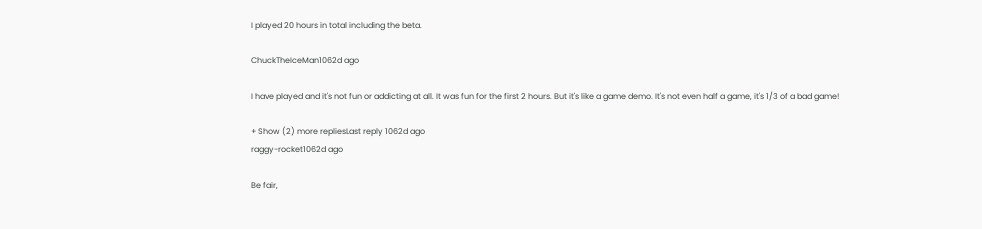I played 20 hours in total including the beta.

ChuckTheIceMan1062d ago

I have played and it's not fun or addicting at all. It was fun for the first 2 hours. But it's like a game demo. It's not even half a game, it's 1/3 of a bad game!

+ Show (2) more repliesLast reply 1062d ago
raggy-rocket1062d ago

Be fair,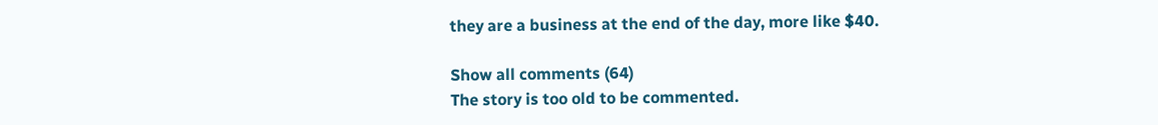they are a business at the end of the day, more like $40.

Show all comments (64)
The story is too old to be commented.